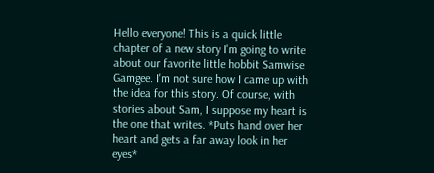Hello everyone! This is a quick little chapter of a new story I'm going to write about our favorite little hobbit Samwise Gamgee. I'm not sure how I came up with the idea for this story. Of course, with stories about Sam, I suppose my heart is the one that writes. *Puts hand over her heart and gets a far away look in her eyes*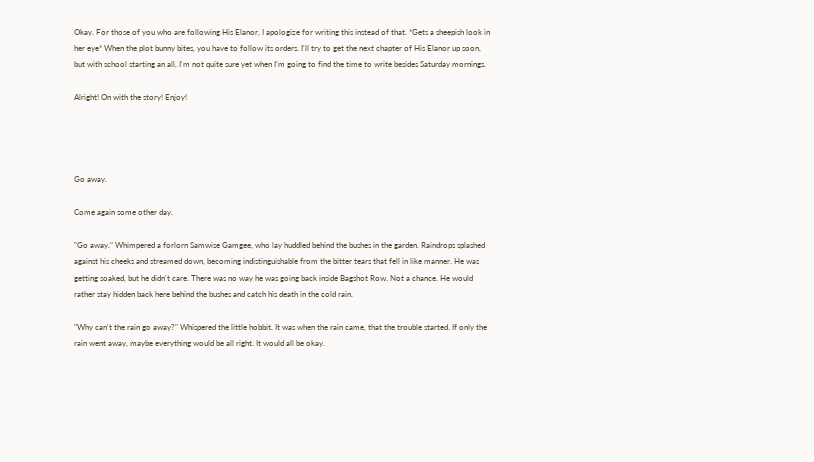Okay. For those of you who are following His Elanor, I apologize for writing this instead of that. *Gets a sheepish look in her eye* When the plot bunny bites, you have to follow its orders. I'll try to get the next chapter of His Elanor up soon, but with school starting an all, I'm not quite sure yet when I'm going to find the time to write besides Saturday mornings.

Alright! On with the story! Enjoy!




Go away.

Come again some other day.

"Go away." Whimpered a forlorn Samwise Gamgee, who lay huddled behind the bushes in the garden. Raindrops splashed against his cheeks and streamed down, becoming indistinguishable from the bitter tears that fell in like manner. He was getting soaked, but he didn't care. There was no way he was going back inside Bagshot Row. Not a chance. He would rather stay hidden back here behind the bushes and catch his death in the cold rain.

"Why can't the rain go away?" Whispered the little hobbit. It was when the rain came, that the trouble started. If only the rain went away, maybe everything would be all right. It would all be okay.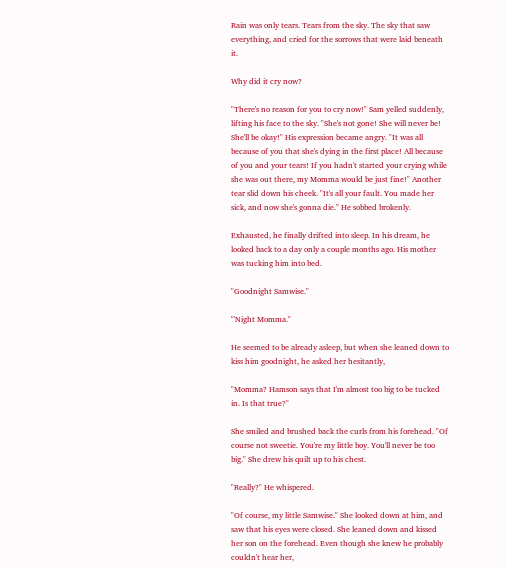Rain was only tears. Tears from the sky. The sky that saw everything, and cried for the sorrows that were laid beneath it.

Why did it cry now?

"There's no reason for you to cry now!" Sam yelled suddenly, lifting his face to the sky. "She's not gone! She will never be! She'll be okay!" His expression became angry. "It was all because of you that she's dying in the first place! All because of you and your tears! If you hadn't started your crying while she was out there, my Momma would be just fine!" Another tear slid down his cheek. "It's all your fault. You made her sick, and now she's gonna die." He sobbed brokenly.

Exhausted, he finally drifted into sleep. In his dream, he looked back to a day only a couple months ago. His mother was tucking him into bed.

"Goodnight Samwise."

"'Night Momma."

He seemed to be already asleep, but when she leaned down to kiss him goodnight, he asked her hesitantly,

"Momma? Hamson says that I'm almost too big to be tucked in. Is that true?"

She smiled and brushed back the curls from his forehead. "Of course not sweetie. You're my little boy. You'll never be too big." She drew his quilt up to his chest.

"Really?" He whispered.

"Of course, my little Samwise." She looked down at him, and saw that his eyes were closed. She leaned down and kissed her son on the forehead. Even though she knew he probably couldn't hear her,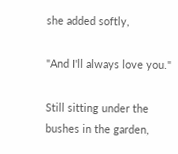she added softly,

"And I'll always love you."

Still sitting under the bushes in the garden,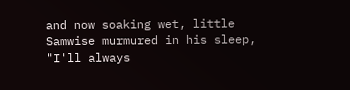and now soaking wet, little Samwise murmured in his sleep, "I'll always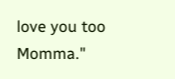love you too Momma."